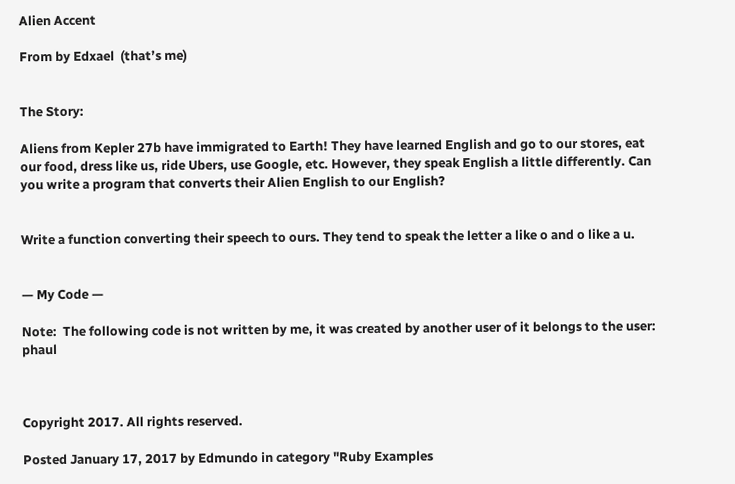Alien Accent

From by Edxael  (that’s me)


The Story:

Aliens from Kepler 27b have immigrated to Earth! They have learned English and go to our stores, eat our food, dress like us, ride Ubers, use Google, etc. However, they speak English a little differently. Can you write a program that converts their Alien English to our English?


Write a function converting their speech to ours. They tend to speak the letter a like o and o like a u.


— My Code —

Note:  The following code is not written by me, it was created by another user of it belongs to the user: phaul



Copyright 2017. All rights reserved.

Posted January 17, 2017 by Edmundo in category "Ruby Examples